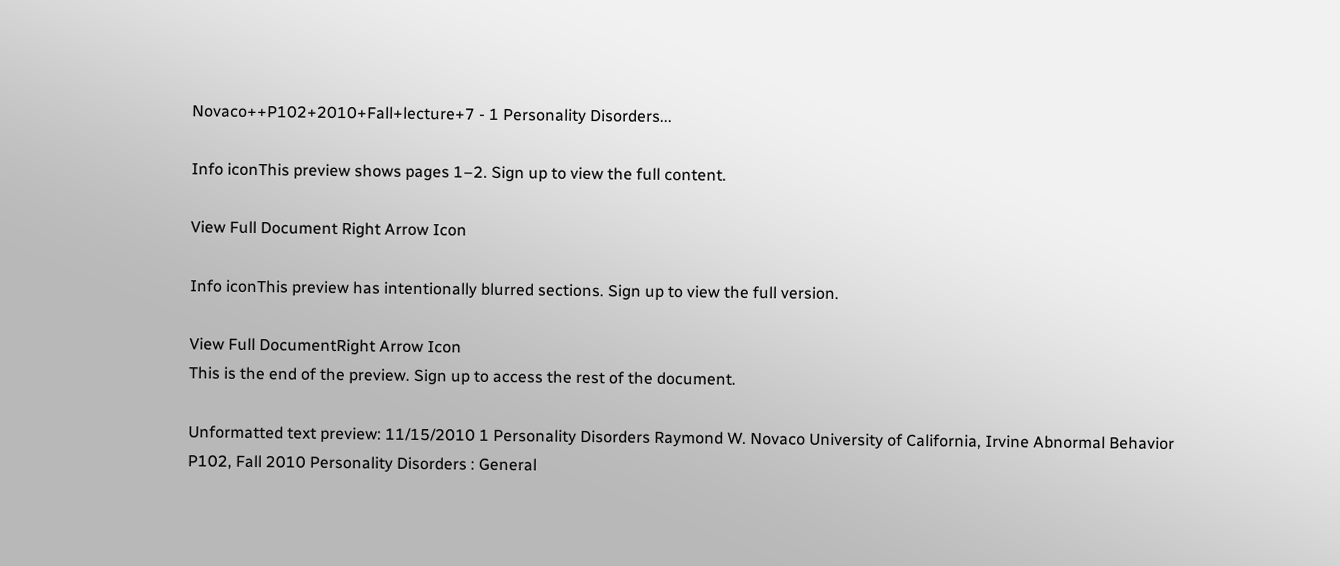Novaco++P102+2010+Fall+lecture+7 - 1 Personality Disorders...

Info iconThis preview shows pages 1–2. Sign up to view the full content.

View Full Document Right Arrow Icon

Info iconThis preview has intentionally blurred sections. Sign up to view the full version.

View Full DocumentRight Arrow Icon
This is the end of the preview. Sign up to access the rest of the document.

Unformatted text preview: 11/15/2010 1 Personality Disorders Raymond W. Novaco University of California, Irvine Abnormal Behavior P102, Fall 2010 Personality Disorders : General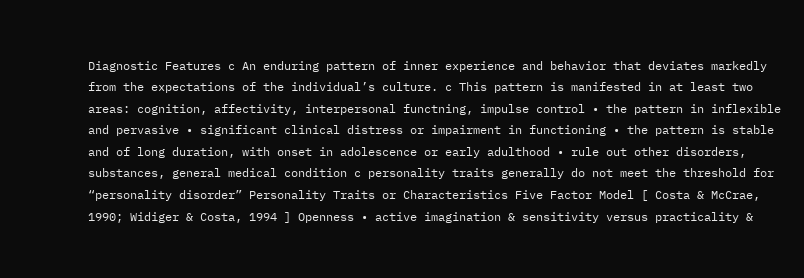Diagnostic Features c An enduring pattern of inner experience and behavior that deviates markedly from the expectations of the individual’s culture. c This pattern is manifested in at least two areas: cognition, affectivity, interpersonal functning, impulse control • the pattern in inflexible and pervasive • significant clinical distress or impairment in functioning • the pattern is stable and of long duration, with onset in adolescence or early adulthood • rule out other disorders, substances, general medical condition c personality traits generally do not meet the threshold for “personality disorder” Personality Traits or Characteristics Five Factor Model [ Costa & McCrae, 1990; Widiger & Costa, 1994 ] Openness • active imagination & sensitivity versus practicality &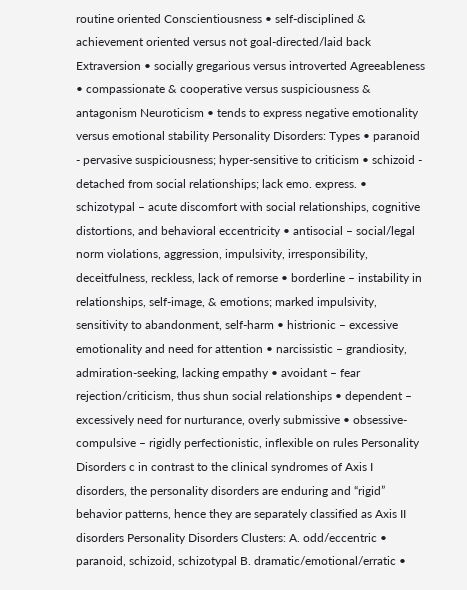routine oriented Conscientiousness • self-disciplined & achievement oriented versus not goal-directed/laid back Extraversion • socially gregarious versus introverted Agreeableness • compassionate & cooperative versus suspiciousness & antagonism Neuroticism • tends to express negative emotionality versus emotional stability Personality Disorders: Types • paranoid - pervasive suspiciousness; hyper-sensitive to criticism • schizoid - detached from social relationships; lack emo. express. • schizotypal – acute discomfort with social relationships, cognitive distortions, and behavioral eccentricity • antisocial – social/legal norm violations, aggression, impulsivity, irresponsibility, deceitfulness, reckless, lack of remorse • borderline – instability in relationships, self-image, & emotions; marked impulsivity, sensitivity to abandonment, self-harm • histrionic – excessive emotionality and need for attention • narcissistic – grandiosity, admiration-seeking, lacking empathy • avoidant – fear rejection/criticism, thus shun social relationships • dependent – excessively need for nurturance, overly submissive • obsessive-compulsive – rigidly perfectionistic, inflexible on rules Personality Disorders c in contrast to the clinical syndromes of Axis I disorders, the personality disorders are enduring and “rigid” behavior patterns, hence they are separately classified as Axis II disorders Personality Disorders Clusters: A. odd/eccentric • paranoid, schizoid, schizotypal B. dramatic/emotional/erratic •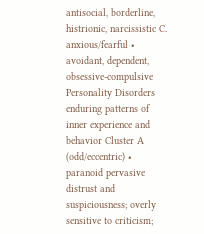antisocial, borderline, histrionic, narcissistic C. anxious/fearful • avoidant, dependent, obsessive-compulsive Personality Disorders enduring patterns of inner experience and behavior Cluster A (odd/eccentric) • paranoid pervasive distrust and suspiciousness; overly sensitive to criticism;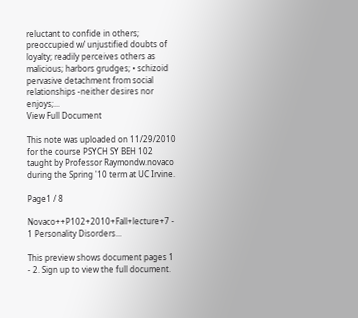reluctant to confide in others; preoccupied w/ unjustified doubts of loyalty; readily perceives others as malicious; harbors grudges; • schizoid pervasive detachment from social relationships -neither desires nor enjoys;...
View Full Document

This note was uploaded on 11/29/2010 for the course PSYCH SY BEH 102 taught by Professor Raymondw.novaco during the Spring '10 term at UC Irvine.

Page1 / 8

Novaco++P102+2010+Fall+lecture+7 - 1 Personality Disorders...

This preview shows document pages 1 - 2. Sign up to view the full document.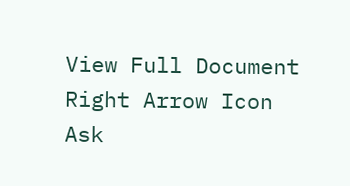View Full Document Right Arrow Icon
Ask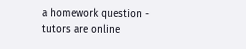a homework question - tutors are online